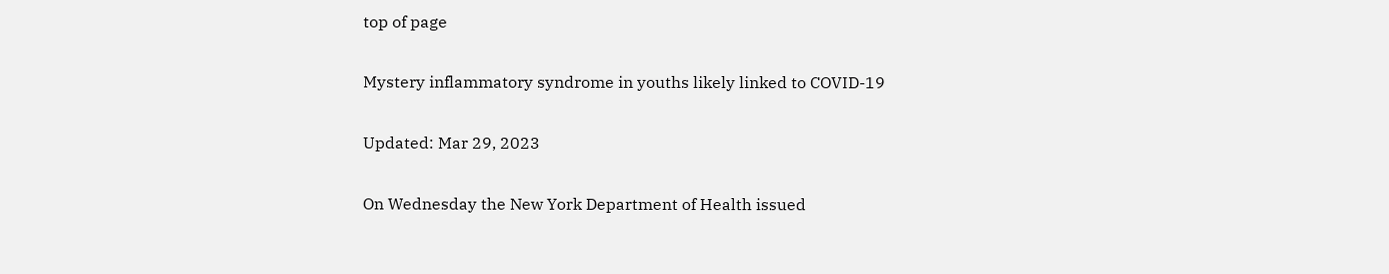top of page

Mystery inflammatory syndrome in youths likely linked to COVID-19

Updated: Mar 29, 2023

On Wednesday the New York Department of Health issued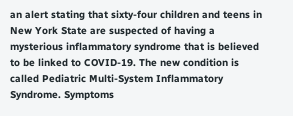an alert stating that sixty-four children and teens in New York State are suspected of having a mysterious inflammatory syndrome that is believed to be linked to COVID-19. The new condition is called Pediatric Multi-System Inflammatory Syndrome. Symptoms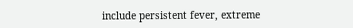include persistent fever, extreme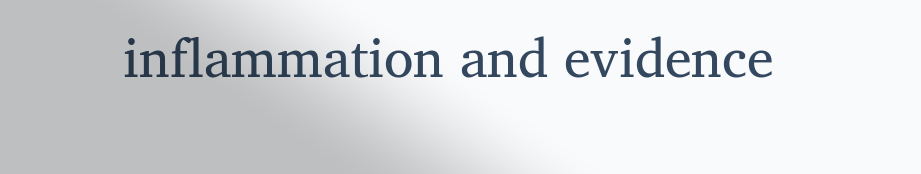inflammation and evidence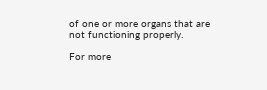of one or more organs that are not functioning properly.

For more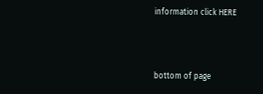information click HERE



bottom of page